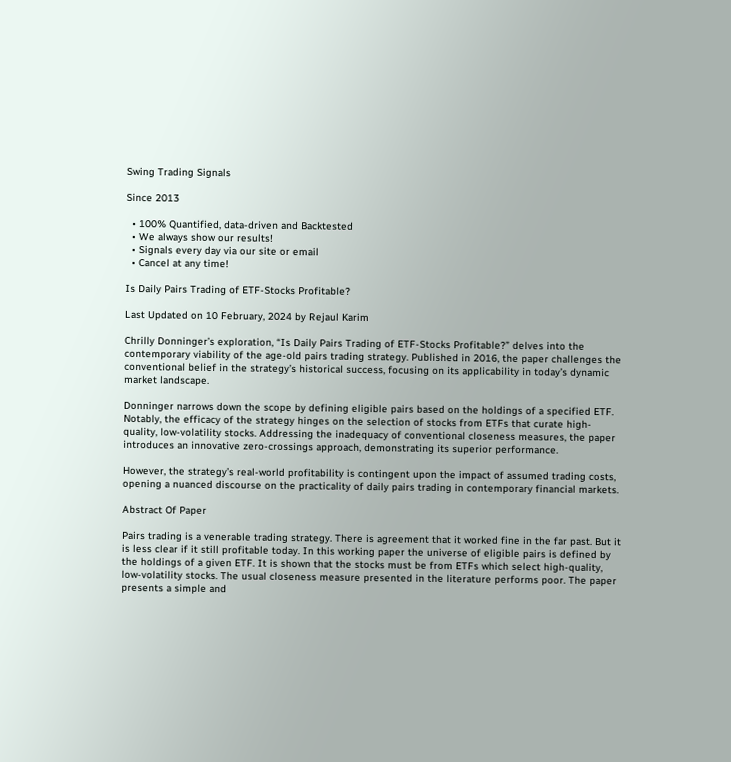Swing Trading Signals

Since 2013

  • 100% Quantified, data-driven and Backtested
  • We always show our results!
  • Signals every day via our site or email
  • Cancel at any time!

Is Daily Pairs Trading of ETF-Stocks Profitable?

Last Updated on 10 February, 2024 by Rejaul Karim

Chrilly Donninger’s exploration, “Is Daily Pairs Trading of ETF-Stocks Profitable?” delves into the contemporary viability of the age-old pairs trading strategy. Published in 2016, the paper challenges the conventional belief in the strategy’s historical success, focusing on its applicability in today’s dynamic market landscape.

Donninger narrows down the scope by defining eligible pairs based on the holdings of a specified ETF. Notably, the efficacy of the strategy hinges on the selection of stocks from ETFs that curate high-quality, low-volatility stocks. Addressing the inadequacy of conventional closeness measures, the paper introduces an innovative zero-crossings approach, demonstrating its superior performance.

However, the strategy’s real-world profitability is contingent upon the impact of assumed trading costs, opening a nuanced discourse on the practicality of daily pairs trading in contemporary financial markets.

Abstract Of Paper

Pairs trading is a venerable trading strategy. There is agreement that it worked fine in the far past. But it is less clear if it still profitable today. In this working paper the universe of eligible pairs is defined by the holdings of a given ETF. It is shown that the stocks must be from ETFs which select high-quality, low-volatility stocks. The usual closeness measure presented in the literature performs poor. The paper presents a simple and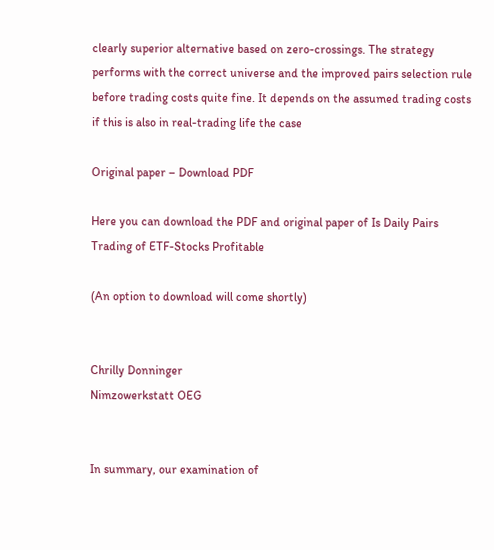clearly superior alternative based on zero-crossings. The strategy performs with the correct universe and the improved pairs selection rule before trading costs quite fine. It depends on the assumed trading costs if this is also in real-trading life the case

Original paper – Download PDF

Here you can download the PDF and original paper of Is Daily Pairs Trading of ETF-Stocks Profitable

(An option to download will come shortly)


Chrilly Donninger
Nimzowerkstatt OEG


In summary, our examination of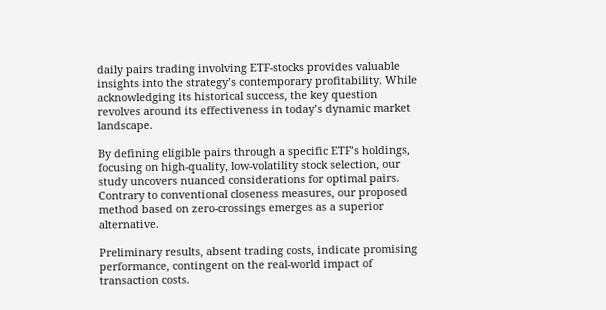daily pairs trading involving ETF-stocks provides valuable insights into the strategy’s contemporary profitability. While acknowledging its historical success, the key question revolves around its effectiveness in today’s dynamic market landscape.

By defining eligible pairs through a specific ETF’s holdings, focusing on high-quality, low-volatility stock selection, our study uncovers nuanced considerations for optimal pairs. Contrary to conventional closeness measures, our proposed method based on zero-crossings emerges as a superior alternative.

Preliminary results, absent trading costs, indicate promising performance, contingent on the real-world impact of transaction costs.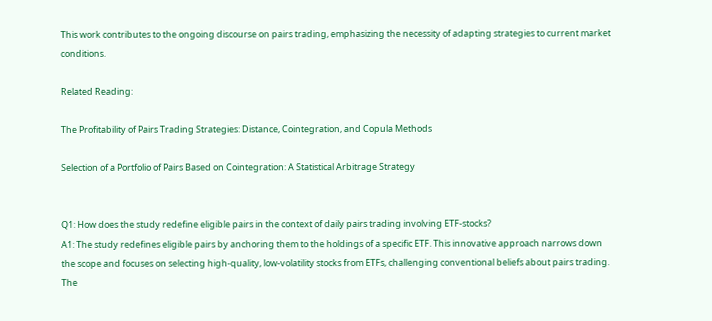This work contributes to the ongoing discourse on pairs trading, emphasizing the necessity of adapting strategies to current market conditions.

Related Reading:

The Profitability of Pairs Trading Strategies: Distance, Cointegration, and Copula Methods

Selection of a Portfolio of Pairs Based on Cointegration: A Statistical Arbitrage Strategy


Q1: How does the study redefine eligible pairs in the context of daily pairs trading involving ETF-stocks?
A1: The study redefines eligible pairs by anchoring them to the holdings of a specific ETF. This innovative approach narrows down the scope and focuses on selecting high-quality, low-volatility stocks from ETFs, challenging conventional beliefs about pairs trading. The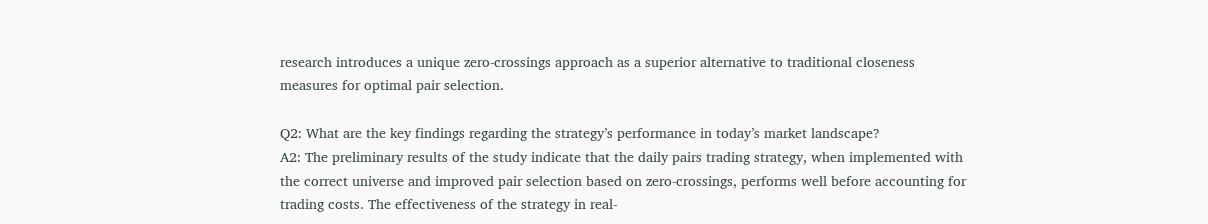research introduces a unique zero-crossings approach as a superior alternative to traditional closeness measures for optimal pair selection.

Q2: What are the key findings regarding the strategy’s performance in today’s market landscape?
A2: The preliminary results of the study indicate that the daily pairs trading strategy, when implemented with the correct universe and improved pair selection based on zero-crossings, performs well before accounting for trading costs. The effectiveness of the strategy in real-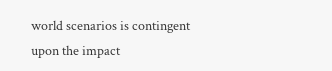world scenarios is contingent upon the impact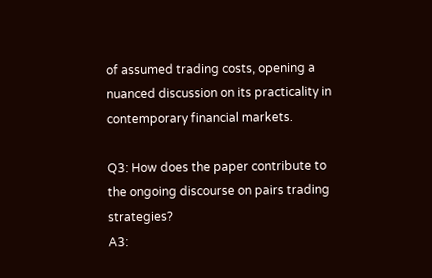of assumed trading costs, opening a nuanced discussion on its practicality in contemporary financial markets.

Q3: How does the paper contribute to the ongoing discourse on pairs trading strategies?
A3: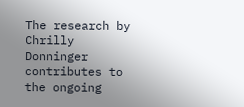The research by Chrilly Donninger contributes to the ongoing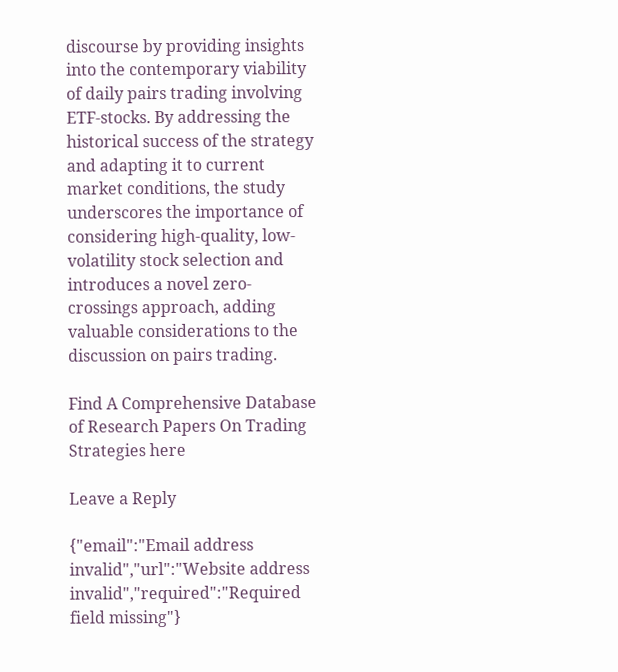discourse by providing insights into the contemporary viability of daily pairs trading involving ETF-stocks. By addressing the historical success of the strategy and adapting it to current market conditions, the study underscores the importance of considering high-quality, low-volatility stock selection and introduces a novel zero-crossings approach, adding valuable considerations to the discussion on pairs trading.

Find A Comprehensive Database of Research Papers On Trading Strategies here

Leave a Reply

{"email":"Email address invalid","url":"Website address invalid","required":"Required field missing"}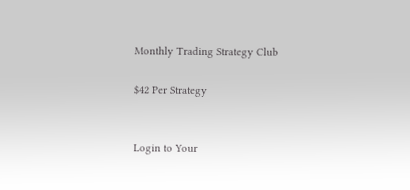Monthly Trading Strategy Club

$42 Per Strategy


Login to Your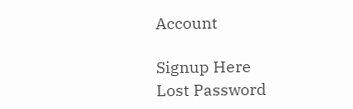Account

Signup Here
Lost Password